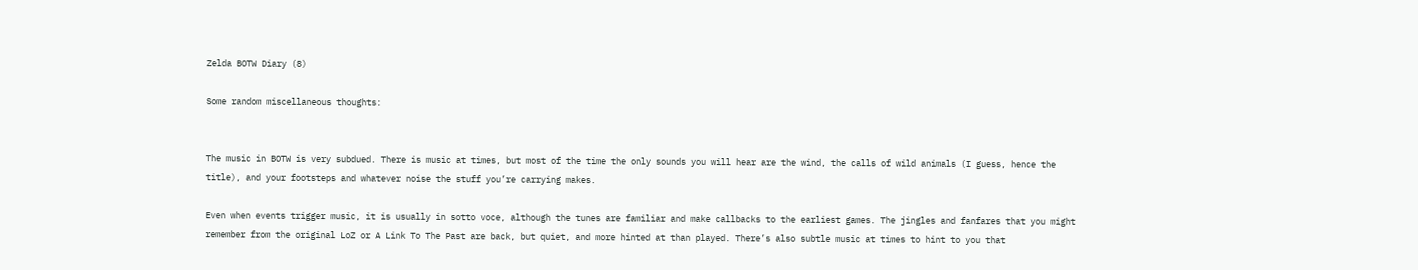Zelda BOTW Diary (8)

Some random miscellaneous thoughts:


The music in BOTW is very subdued. There is music at times, but most of the time the only sounds you will hear are the wind, the calls of wild animals (I guess, hence the title), and your footsteps and whatever noise the stuff you’re carrying makes.

Even when events trigger music, it is usually in sotto voce, although the tunes are familiar and make callbacks to the earliest games. The jingles and fanfares that you might remember from the original LoZ or A Link To The Past are back, but quiet, and more hinted at than played. There’s also subtle music at times to hint to you that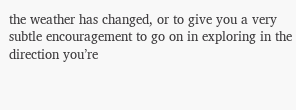the weather has changed, or to give you a very subtle encouragement to go on in exploring in the direction you’re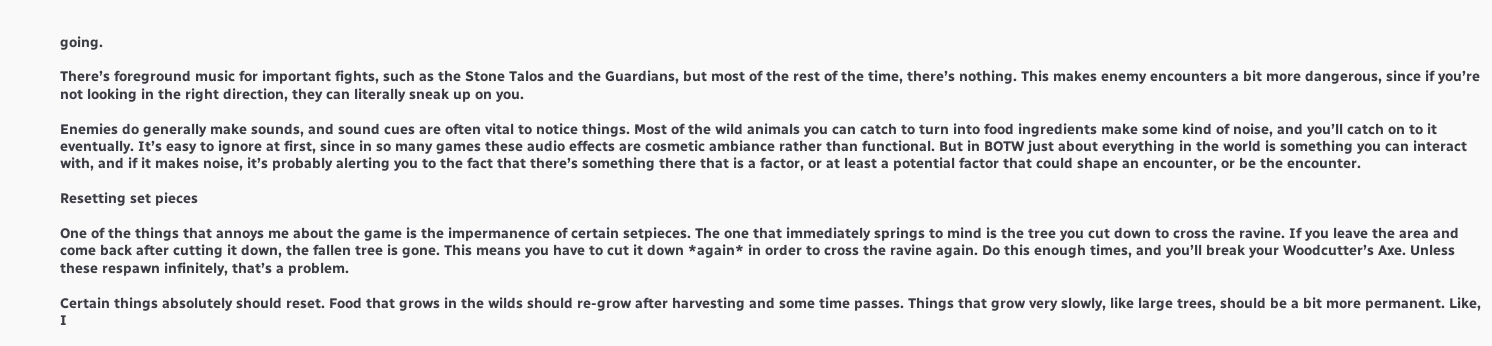going.

There’s foreground music for important fights, such as the Stone Talos and the Guardians, but most of the rest of the time, there’s nothing. This makes enemy encounters a bit more dangerous, since if you’re not looking in the right direction, they can literally sneak up on you.

Enemies do generally make sounds, and sound cues are often vital to notice things. Most of the wild animals you can catch to turn into food ingredients make some kind of noise, and you’ll catch on to it eventually. It’s easy to ignore at first, since in so many games these audio effects are cosmetic ambiance rather than functional. But in BOTW just about everything in the world is something you can interact with, and if it makes noise, it’s probably alerting you to the fact that there’s something there that is a factor, or at least a potential factor that could shape an encounter, or be the encounter.

Resetting set pieces

One of the things that annoys me about the game is the impermanence of certain setpieces. The one that immediately springs to mind is the tree you cut down to cross the ravine. If you leave the area and come back after cutting it down, the fallen tree is gone. This means you have to cut it down *again* in order to cross the ravine again. Do this enough times, and you’ll break your Woodcutter’s Axe. Unless these respawn infinitely, that’s a problem.

Certain things absolutely should reset. Food that grows in the wilds should re-grow after harvesting and some time passes. Things that grow very slowly, like large trees, should be a bit more permanent. Like, I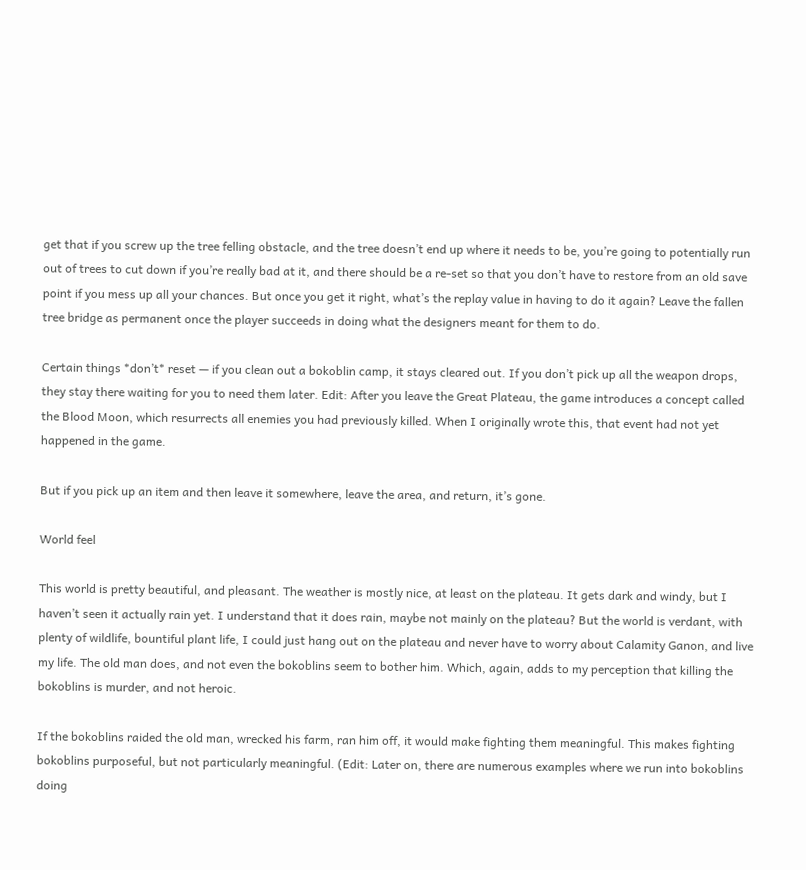get that if you screw up the tree felling obstacle, and the tree doesn’t end up where it needs to be, you’re going to potentially run out of trees to cut down if you’re really bad at it, and there should be a re-set so that you don’t have to restore from an old save point if you mess up all your chances. But once you get it right, what’s the replay value in having to do it again? Leave the fallen tree bridge as permanent once the player succeeds in doing what the designers meant for them to do.

Certain things *don’t* reset — if you clean out a bokoblin camp, it stays cleared out. If you don’t pick up all the weapon drops, they stay there waiting for you to need them later. Edit: After you leave the Great Plateau, the game introduces a concept called the Blood Moon, which resurrects all enemies you had previously killed. When I originally wrote this, that event had not yet happened in the game.

But if you pick up an item and then leave it somewhere, leave the area, and return, it’s gone.

World feel

This world is pretty beautiful, and pleasant. The weather is mostly nice, at least on the plateau. It gets dark and windy, but I haven’t seen it actually rain yet. I understand that it does rain, maybe not mainly on the plateau? But the world is verdant, with plenty of wildlife, bountiful plant life, I could just hang out on the plateau and never have to worry about Calamity Ganon, and live my life. The old man does, and not even the bokoblins seem to bother him. Which, again, adds to my perception that killing the bokoblins is murder, and not heroic.

If the bokoblins raided the old man, wrecked his farm, ran him off, it would make fighting them meaningful. This makes fighting bokoblins purposeful, but not particularly meaningful. (Edit: Later on, there are numerous examples where we run into bokoblins doing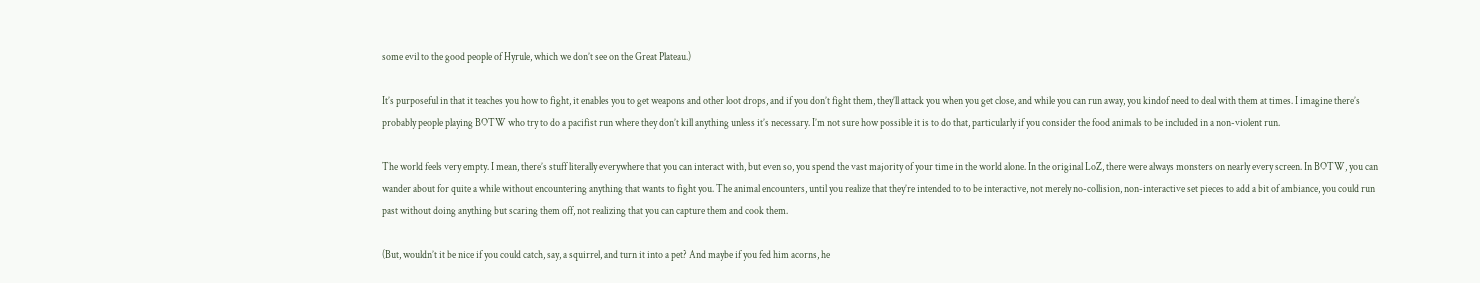some evil to the good people of Hyrule, which we don’t see on the Great Plateau.)

It’s purposeful in that it teaches you how to fight, it enables you to get weapons and other loot drops, and if you don’t fight them, they’ll attack you when you get close, and while you can run away, you kindof need to deal with them at times. I imagine there’s probably people playing BOTW who try to do a pacifist run where they don’t kill anything unless it’s necessary. I’m not sure how possible it is to do that, particularly if you consider the food animals to be included in a non-violent run.

The world feels very empty. I mean, there’s stuff literally everywhere that you can interact with, but even so, you spend the vast majority of your time in the world alone. In the original LoZ, there were always monsters on nearly every screen. In BOTW, you can wander about for quite a while without encountering anything that wants to fight you. The animal encounters, until you realize that they’re intended to to be interactive, not merely no-collision, non-interactive set pieces to add a bit of ambiance, you could run past without doing anything but scaring them off, not realizing that you can capture them and cook them.

(But, wouldn’t it be nice if you could catch, say, a squirrel, and turn it into a pet? And maybe if you fed him acorns, he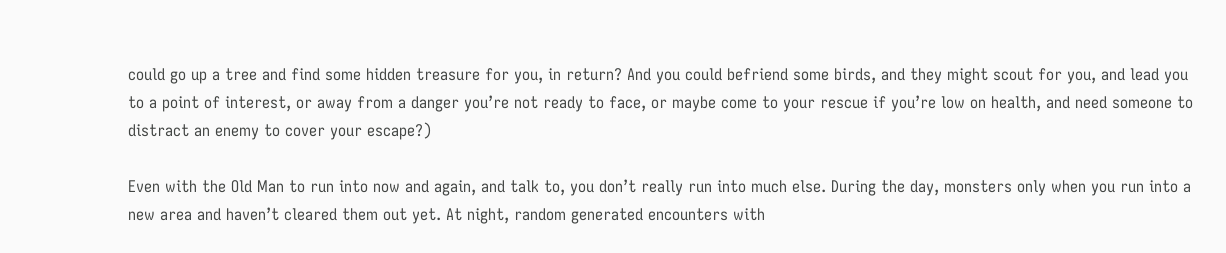could go up a tree and find some hidden treasure for you, in return? And you could befriend some birds, and they might scout for you, and lead you to a point of interest, or away from a danger you’re not ready to face, or maybe come to your rescue if you’re low on health, and need someone to distract an enemy to cover your escape?)

Even with the Old Man to run into now and again, and talk to, you don’t really run into much else. During the day, monsters only when you run into a new area and haven’t cleared them out yet. At night, random generated encounters with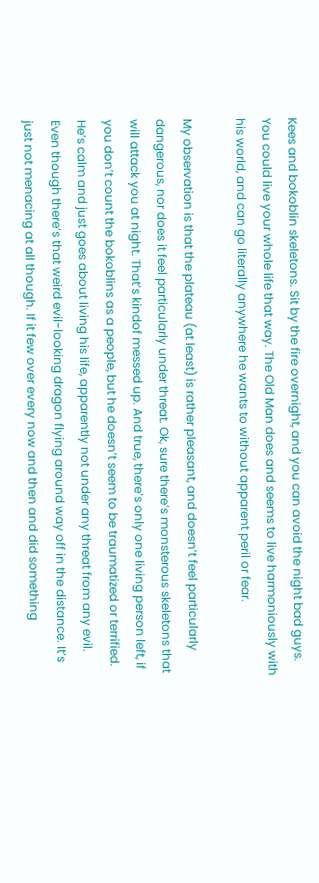Kees and bokoblin skeletons. Sit by the fire overnight, and you can avoid the night bad guys. You could live your whole life that way. The Old Man does and seems to live harmoniously with his world, and can go literally anywhere he wants to without apparent peril or fear.

My observation is that the plateau (at least) is rather pleasant, and doesn’t feel particularly dangerous, nor does it feel particularly under threat. Ok, sure there’s monsterous skeletons that will attack you at night. That’s kindof messed up. And true, there’s only one living person left, if you don’t count the bokoblins as a people, but he doesn’t seem to be traumatized or terrified. He’s calm and just goes about living his life, apparently not under any threat from any evil. Even though there’s that weird evil-looking dragon flying around way off in the distance. It’s just not menacing at all though. If it few over every now and then and did something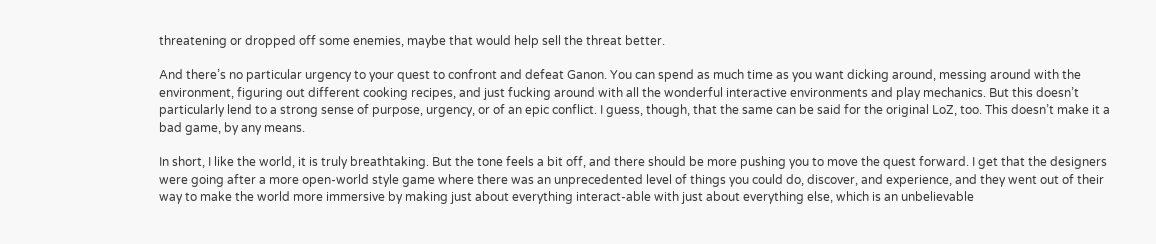threatening or dropped off some enemies, maybe that would help sell the threat better.

And there’s no particular urgency to your quest to confront and defeat Ganon. You can spend as much time as you want dicking around, messing around with the environment, figuring out different cooking recipes, and just fucking around with all the wonderful interactive environments and play mechanics. But this doesn’t particularly lend to a strong sense of purpose, urgency, or of an epic conflict. I guess, though, that the same can be said for the original LoZ, too. This doesn’t make it a bad game, by any means.

In short, I like the world, it is truly breathtaking. But the tone feels a bit off, and there should be more pushing you to move the quest forward. I get that the designers were going after a more open-world style game where there was an unprecedented level of things you could do, discover, and experience, and they went out of their way to make the world more immersive by making just about everything interact-able with just about everything else, which is an unbelievable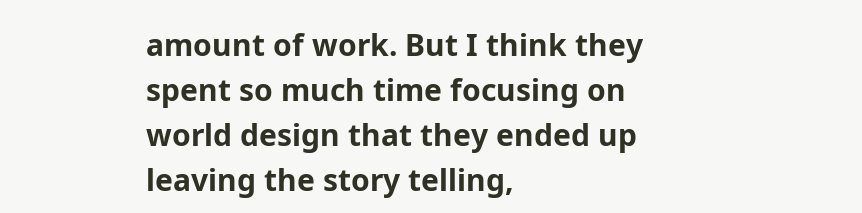amount of work. But I think they spent so much time focusing on world design that they ended up leaving the story telling,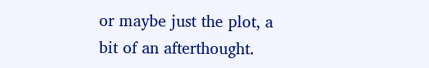or maybe just the plot, a bit of an afterthought.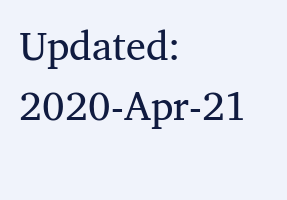Updated: 2020-Apr-21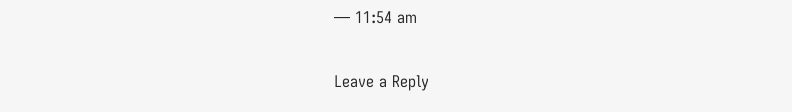— 11:54 am

Leave a Reply